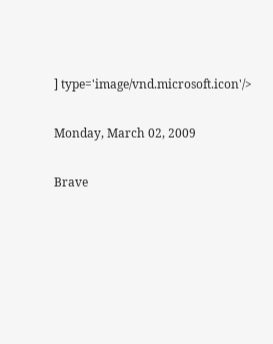] type='image/vnd.microsoft.icon'/>

Monday, March 02, 2009

Brave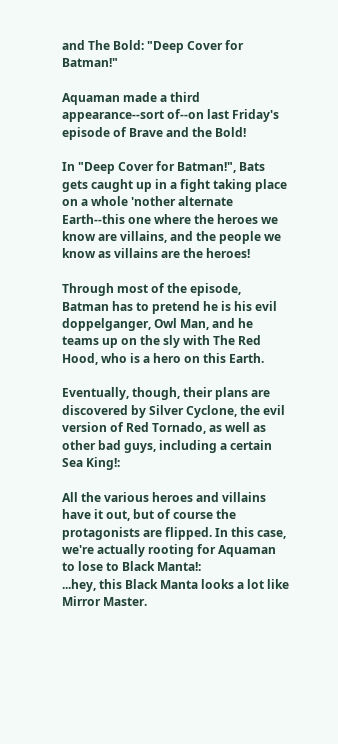and The Bold: "Deep Cover for Batman!"

Aquaman made a third appearance--sort of--on last Friday's episode of Brave and the Bold!

In "Deep Cover for Batman!", Bats gets caught up in a fight taking place on a whole 'nother alternate Earth--this one where the heroes we know are villains, and the people we know as villains are the heroes!

Through most of the episode, Batman has to pretend he is his evil doppelganger, Owl Man, and he teams up on the sly with The Red Hood, who is a hero on this Earth.

Eventually, though, their plans are discovered by Silver Cyclone, the evil version of Red Tornado, as well as other bad guys, including a certain Sea King!:

All the various heroes and villains have it out, but of course the protagonists are flipped. In this case, we're actually rooting for Aquaman to lose to Black Manta!:
...hey, this Black Manta looks a lot like Mirror Master.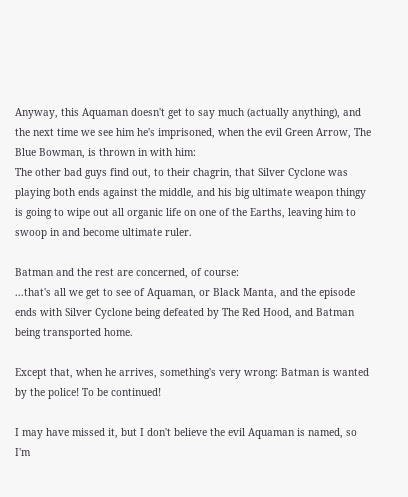Anyway, this Aquaman doesn't get to say much (actually anything), and the next time we see him he's imprisoned, when the evil Green Arrow, The Blue Bowman, is thrown in with him:
The other bad guys find out, to their chagrin, that Silver Cyclone was playing both ends against the middle, and his big ultimate weapon thingy is going to wipe out all organic life on one of the Earths, leaving him to swoop in and become ultimate ruler.

Batman and the rest are concerned, of course:
...that's all we get to see of Aquaman, or Black Manta, and the episode ends with Silver Cyclone being defeated by The Red Hood, and Batman being transported home.

Except that, when he arrives, something's very wrong: Batman is wanted by the police! To be continued!

I may have missed it, but I don't believe the evil Aquaman is named, so I'm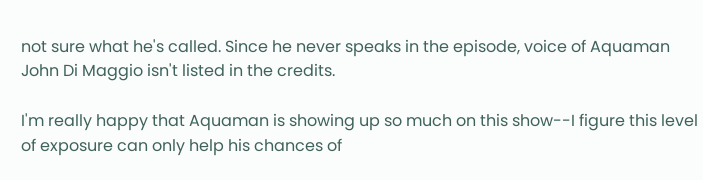not sure what he's called. Since he never speaks in the episode, voice of Aquaman John Di Maggio isn't listed in the credits.

I'm really happy that Aquaman is showing up so much on this show--I figure this level of exposure can only help his chances of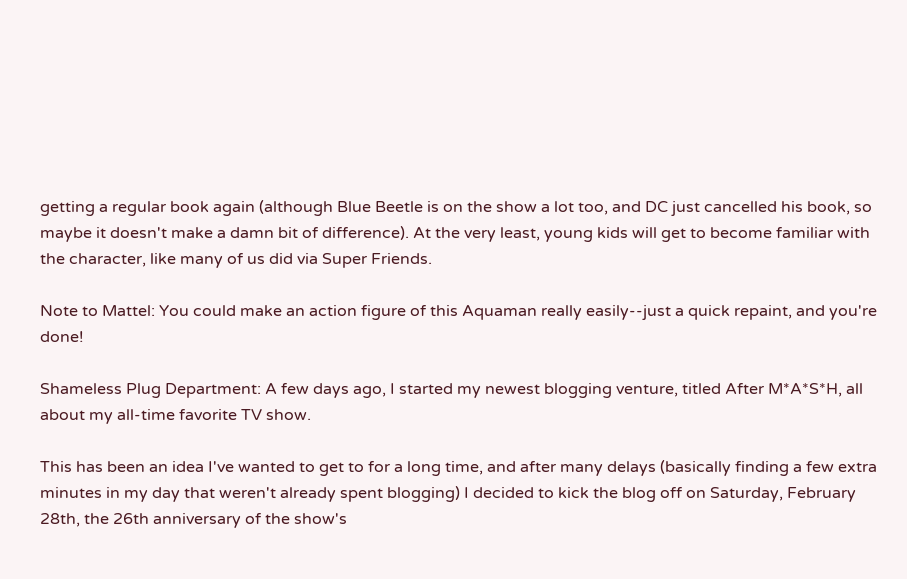getting a regular book again (although Blue Beetle is on the show a lot too, and DC just cancelled his book, so maybe it doesn't make a damn bit of difference). At the very least, young kids will get to become familiar with the character, like many of us did via Super Friends.

Note to Mattel: You could make an action figure of this Aquaman really easily--just a quick repaint, and you're done!

Shameless Plug Department: A few days ago, I started my newest blogging venture, titled After M*A*S*H, all about my all-time favorite TV show.

This has been an idea I've wanted to get to for a long time, and after many delays (basically finding a few extra minutes in my day that weren't already spent blogging) I decided to kick the blog off on Saturday, February 28th, the 26th anniversary of the show's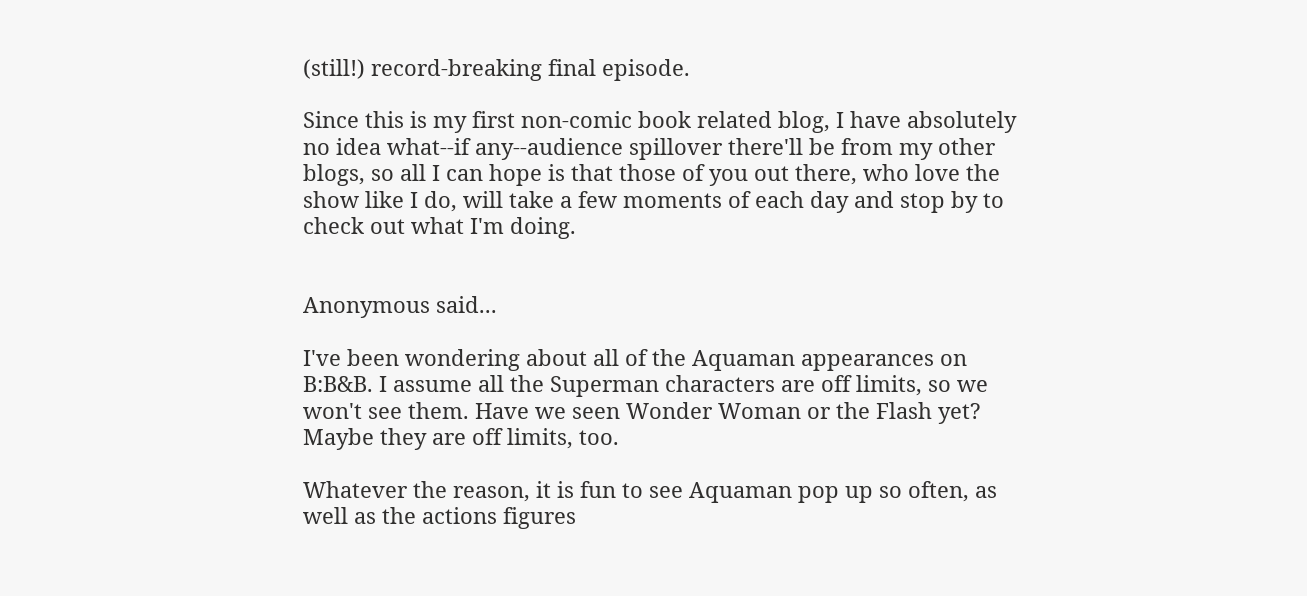(still!) record-breaking final episode.

Since this is my first non-comic book related blog, I have absolutely no idea what--if any--audience spillover there'll be from my other blogs, so all I can hope is that those of you out there, who love the show like I do, will take a few moments of each day and stop by to check out what I'm doing.


Anonymous said...

I've been wondering about all of the Aquaman appearances on B:B&B. I assume all the Superman characters are off limits, so we won't see them. Have we seen Wonder Woman or the Flash yet? Maybe they are off limits, too.

Whatever the reason, it is fun to see Aquaman pop up so often, as well as the actions figures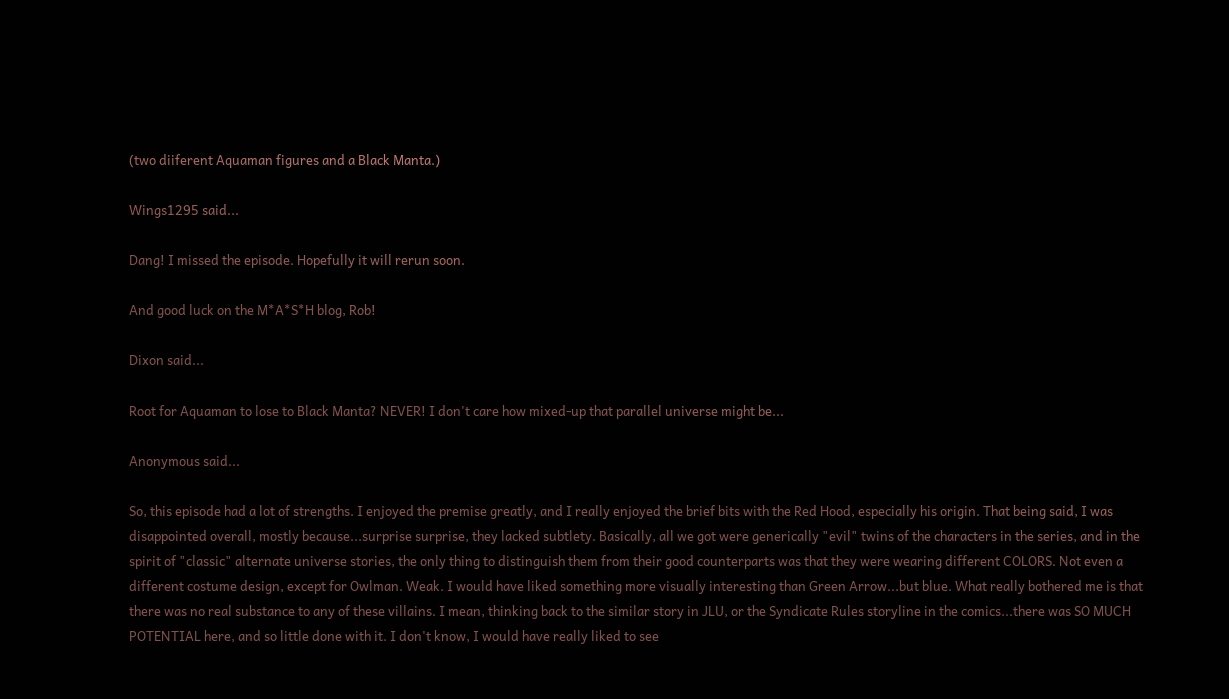(two diiferent Aquaman figures and a Black Manta.)

Wings1295 said...

Dang! I missed the episode. Hopefully it will rerun soon.

And good luck on the M*A*S*H blog, Rob!

Dixon said...

Root for Aquaman to lose to Black Manta? NEVER! I don't care how mixed-up that parallel universe might be...

Anonymous said...

So, this episode had a lot of strengths. I enjoyed the premise greatly, and I really enjoyed the brief bits with the Red Hood, especially his origin. That being said, I was disappointed overall, mostly because...surprise surprise, they lacked subtlety. Basically, all we got were generically "evil" twins of the characters in the series, and in the spirit of "classic" alternate universe stories, the only thing to distinguish them from their good counterparts was that they were wearing different COLORS. Not even a different costume design, except for Owlman. Weak. I would have liked something more visually interesting than Green Arrow...but blue. What really bothered me is that there was no real substance to any of these villains. I mean, thinking back to the similar story in JLU, or the Syndicate Rules storyline in the comics...there was SO MUCH POTENTIAL here, and so little done with it. I don't know, I would have really liked to see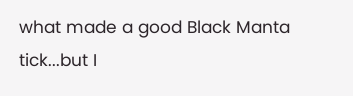what made a good Black Manta tick...but I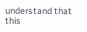understand that this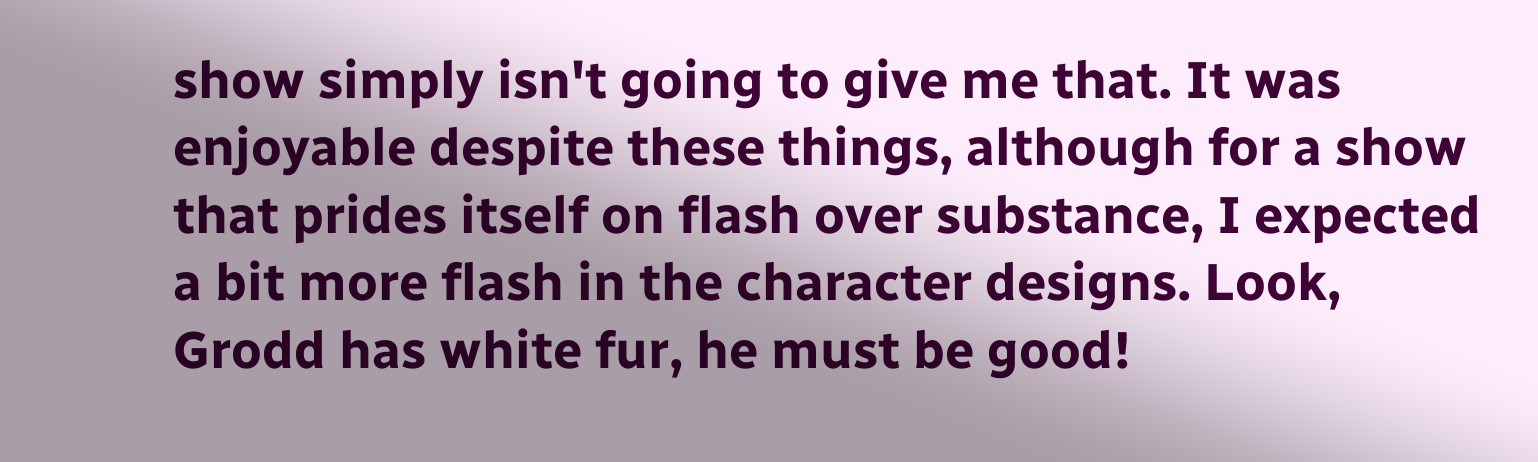show simply isn't going to give me that. It was enjoyable despite these things, although for a show that prides itself on flash over substance, I expected a bit more flash in the character designs. Look, Grodd has white fur, he must be good!